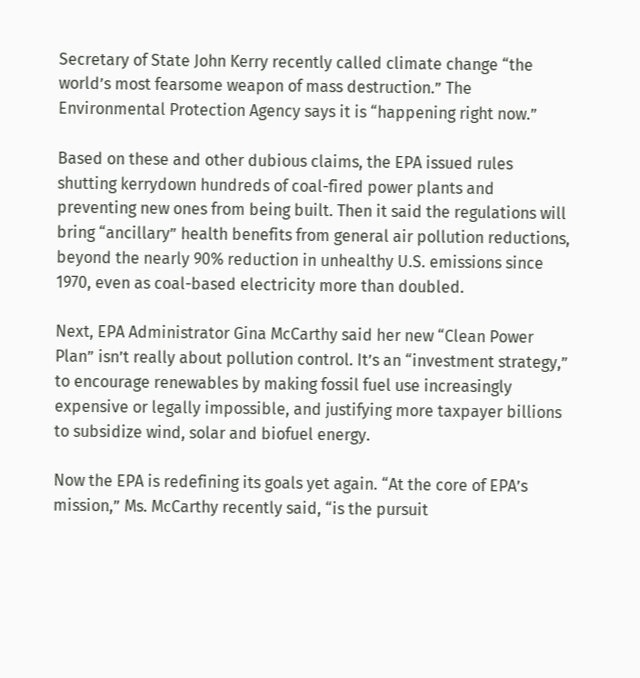Secretary of State John Kerry recently called climate change “the world’s most fearsome weapon of mass destruction.” The Environmental Protection Agency says it is “happening right now.”

Based on these and other dubious claims, the EPA issued rules shutting kerrydown hundreds of coal-fired power plants and preventing new ones from being built. Then it said the regulations will bring “ancillary” health benefits from general air pollution reductions, beyond the nearly 90% reduction in unhealthy U.S. emissions since 1970, even as coal-based electricity more than doubled.

Next, EPA Administrator Gina McCarthy said her new “Clean Power Plan” isn’t really about pollution control. It’s an “investment strategy,” to encourage renewables by making fossil fuel use increasingly expensive or legally impossible, and justifying more taxpayer billions to subsidize wind, solar and biofuel energy.

Now the EPA is redefining its goals yet again. “At the core of EPA’s mission,” Ms. McCarthy recently said, “is the pursuit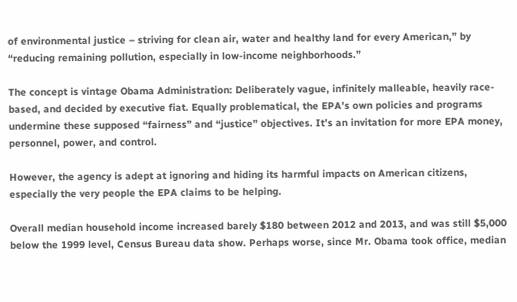of environmental justice – striving for clean air, water and healthy land for every American,” by “reducing remaining pollution, especially in low-income neighborhoods.”

The concept is vintage Obama Administration: Deliberately vague, infinitely malleable, heavily race-based, and decided by executive fiat. Equally problematical, the EPA’s own policies and programs undermine these supposed “fairness” and “justice” objectives. It’s an invitation for more EPA money, personnel, power, and control.

However, the agency is adept at ignoring and hiding its harmful impacts on American citizens, especially the very people the EPA claims to be helping.

Overall median household income increased barely $180 between 2012 and 2013, and was still $5,000 below the 1999 level, Census Bureau data show. Perhaps worse, since Mr. Obama took office, median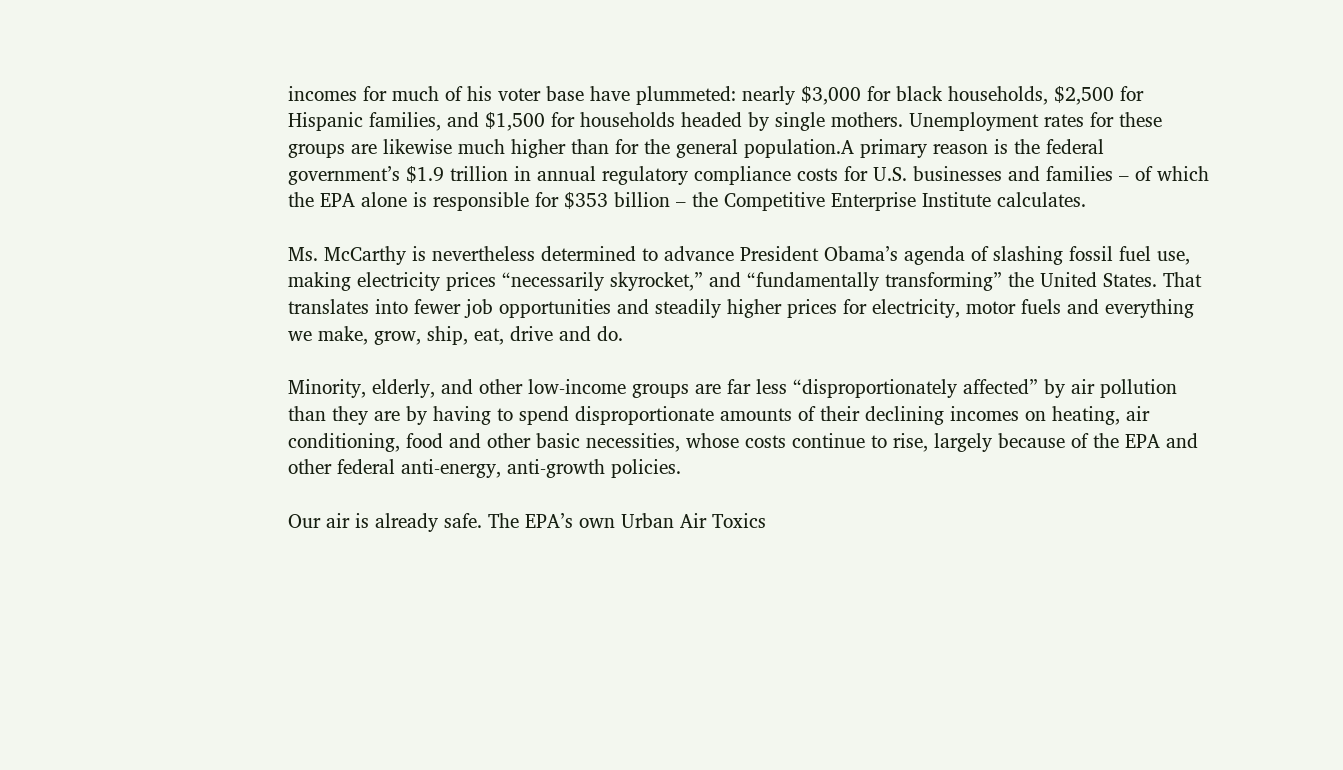incomes for much of his voter base have plummeted: nearly $3,000 for black households, $2,500 for Hispanic families, and $1,500 for households headed by single mothers. Unemployment rates for these groups are likewise much higher than for the general population.A primary reason is the federal government’s $1.9 trillion in annual regulatory compliance costs for U.S. businesses and families – of which the EPA alone is responsible for $353 billion – the Competitive Enterprise Institute calculates.

Ms. McCarthy is nevertheless determined to advance President Obama’s agenda of slashing fossil fuel use, making electricity prices “necessarily skyrocket,” and “fundamentally transforming” the United States. That translates into fewer job opportunities and steadily higher prices for electricity, motor fuels and everything we make, grow, ship, eat, drive and do.

Minority, elderly, and other low-income groups are far less “disproportionately affected” by air pollution than they are by having to spend disproportionate amounts of their declining incomes on heating, air conditioning, food and other basic necessities, whose costs continue to rise, largely because of the EPA and other federal anti-energy, anti-growth policies.

Our air is already safe. The EPA’s own Urban Air Toxics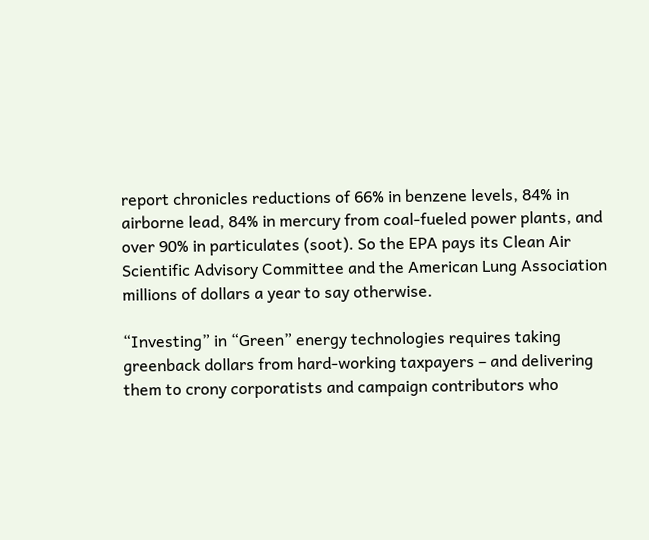report chronicles reductions of 66% in benzene levels, 84% in airborne lead, 84% in mercury from coal-fueled power plants, and over 90% in particulates (soot). So the EPA pays its Clean Air Scientific Advisory Committee and the American Lung Association millions of dollars a year to say otherwise.

“Investing” in “Green” energy technologies requires taking greenback dollars from hard-working taxpayers – and delivering them to crony corporatists and campaign contributors who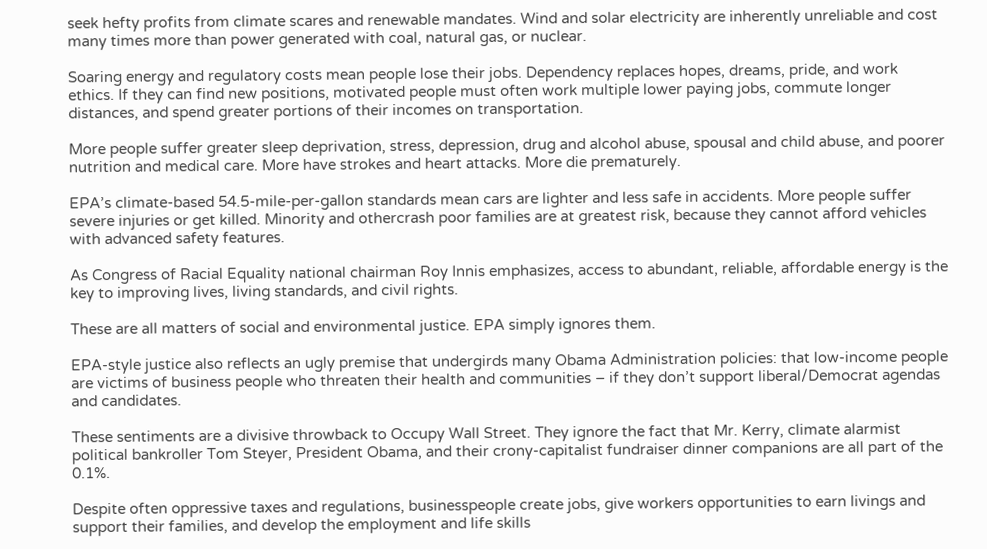seek hefty profits from climate scares and renewable mandates. Wind and solar electricity are inherently unreliable and cost many times more than power generated with coal, natural gas, or nuclear.

Soaring energy and regulatory costs mean people lose their jobs. Dependency replaces hopes, dreams, pride, and work ethics. If they can find new positions, motivated people must often work multiple lower paying jobs, commute longer distances, and spend greater portions of their incomes on transportation.

More people suffer greater sleep deprivation, stress, depression, drug and alcohol abuse, spousal and child abuse, and poorer nutrition and medical care. More have strokes and heart attacks. More die prematurely.

EPA’s climate-based 54.5-mile-per-gallon standards mean cars are lighter and less safe in accidents. More people suffer severe injuries or get killed. Minority and othercrash poor families are at greatest risk, because they cannot afford vehicles with advanced safety features.

As Congress of Racial Equality national chairman Roy Innis emphasizes, access to abundant, reliable, affordable energy is the key to improving lives, living standards, and civil rights.

These are all matters of social and environmental justice. EPA simply ignores them.

EPA-style justice also reflects an ugly premise that undergirds many Obama Administration policies: that low-income people are victims of business people who threaten their health and communities – if they don’t support liberal/Democrat agendas and candidates.

These sentiments are a divisive throwback to Occupy Wall Street. They ignore the fact that Mr. Kerry, climate alarmist political bankroller Tom Steyer, President Obama, and their crony-capitalist fundraiser dinner companions are all part of the 0.1%.

Despite often oppressive taxes and regulations, businesspeople create jobs, give workers opportunities to earn livings and support their families, and develop the employment and life skills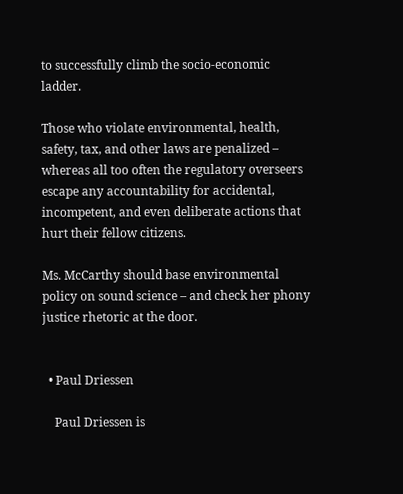to successfully climb the socio-economic ladder.

Those who violate environmental, health, safety, tax, and other laws are penalized – whereas all too often the regulatory overseers escape any accountability for accidental, incompetent, and even deliberate actions that hurt their fellow citizens.

Ms. McCarthy should base environmental policy on sound science – and check her phony justice rhetoric at the door.


  • Paul Driessen

    Paul Driessen is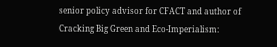senior policy advisor for CFACT and author of Cracking Big Green and Eco-Imperialism: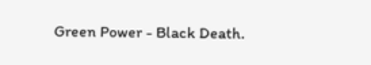Green Power - Black Death.